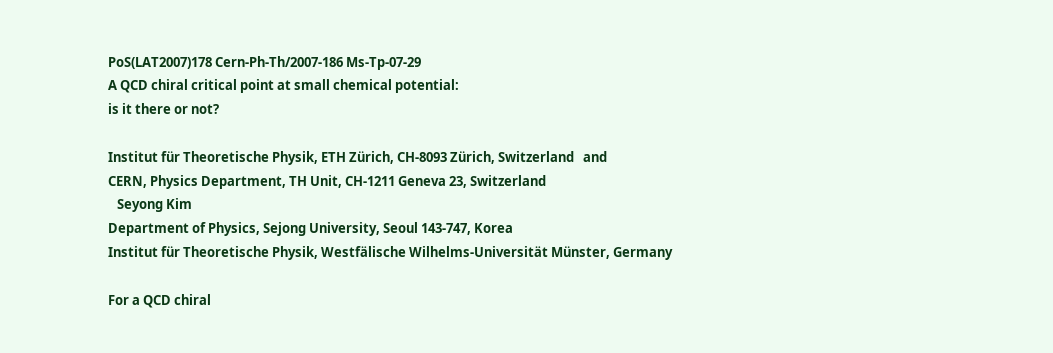PoS(LAT2007)178 Cern-Ph-Th/2007-186 Ms-Tp-07-29
A QCD chiral critical point at small chemical potential:
is it there or not?

Institut für Theoretische Physik, ETH Zürich, CH-8093 Zürich, Switzerland   and
CERN, Physics Department, TH Unit, CH-1211 Geneva 23, Switzerland
   Seyong Kim
Department of Physics, Sejong University, Seoul 143-747, Korea
Institut für Theoretische Physik, Westfälische Wilhelms-Universität Münster, Germany

For a QCD chiral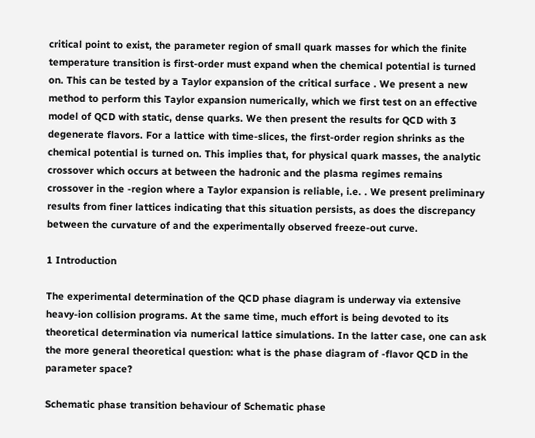critical point to exist, the parameter region of small quark masses for which the finite temperature transition is first-order must expand when the chemical potential is turned on. This can be tested by a Taylor expansion of the critical surface . We present a new method to perform this Taylor expansion numerically, which we first test on an effective model of QCD with static, dense quarks. We then present the results for QCD with 3 degenerate flavors. For a lattice with time-slices, the first-order region shrinks as the chemical potential is turned on. This implies that, for physical quark masses, the analytic crossover which occurs at between the hadronic and the plasma regimes remains crossover in the -region where a Taylor expansion is reliable, i.e. . We present preliminary results from finer lattices indicating that this situation persists, as does the discrepancy between the curvature of and the experimentally observed freeze-out curve.

1 Introduction

The experimental determination of the QCD phase diagram is underway via extensive heavy-ion collision programs. At the same time, much effort is being devoted to its theoretical determination via numerical lattice simulations. In the latter case, one can ask the more general theoretical question: what is the phase diagram of -flavor QCD in the parameter space?

Schematic phase transition behaviour of Schematic phase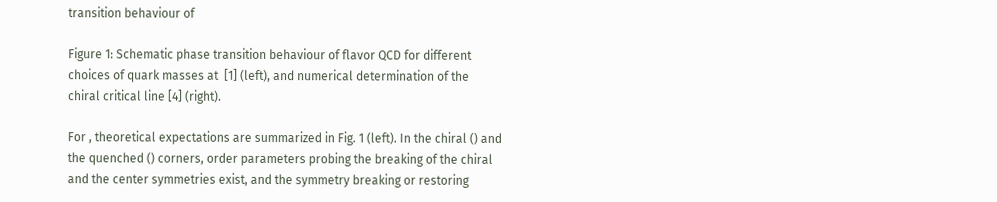transition behaviour of

Figure 1: Schematic phase transition behaviour of flavor QCD for different choices of quark masses at  [1] (left), and numerical determination of the chiral critical line [4] (right).

For , theoretical expectations are summarized in Fig. 1 (left). In the chiral () and the quenched () corners, order parameters probing the breaking of the chiral and the center symmetries exist, and the symmetry breaking or restoring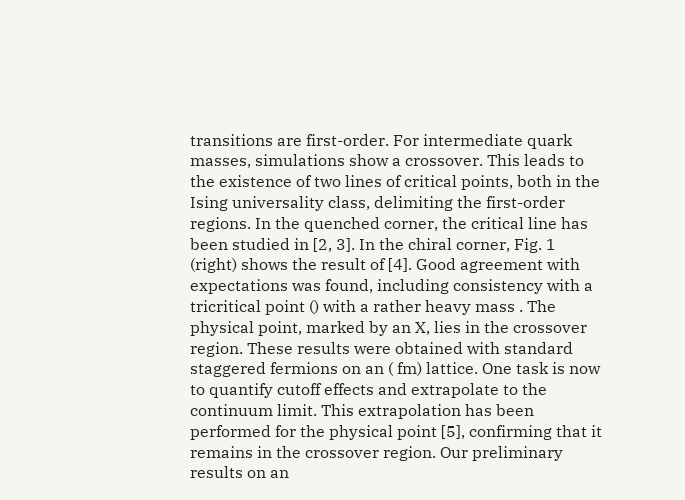transitions are first-order. For intermediate quark masses, simulations show a crossover. This leads to the existence of two lines of critical points, both in the Ising universality class, delimiting the first-order regions. In the quenched corner, the critical line has been studied in [2, 3]. In the chiral corner, Fig. 1 (right) shows the result of [4]. Good agreement with expectations was found, including consistency with a tricritical point () with a rather heavy mass . The physical point, marked by an X, lies in the crossover region. These results were obtained with standard staggered fermions on an ( fm) lattice. One task is now to quantify cutoff effects and extrapolate to the continuum limit. This extrapolation has been performed for the physical point [5], confirming that it remains in the crossover region. Our preliminary results on an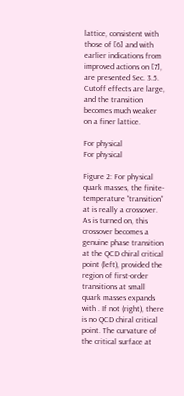lattice, consistent with those of [6] and with earlier indications from improved actions on [7], are presented Sec. 3.5. Cutoff effects are large, and the transition becomes much weaker on a finer lattice.

For physical
For physical

Figure 2: For physical quark masses, the finite-temperature “transition” at is really a crossover. As is turned on, this crossover becomes a genuine phase transition at the QCD chiral critical point (left), provided the region of first-order transitions at small quark masses expands with . If not (right), there is no QCD chiral critical point. The curvature of the critical surface at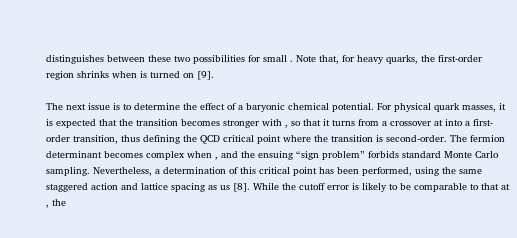distinguishes between these two possibilities for small . Note that, for heavy quarks, the first-order region shrinks when is turned on [9].

The next issue is to determine the effect of a baryonic chemical potential. For physical quark masses, it is expected that the transition becomes stronger with , so that it turns from a crossover at into a first-order transition, thus defining the QCD critical point where the transition is second-order. The fermion determinant becomes complex when , and the ensuing “sign problem” forbids standard Monte Carlo sampling. Nevertheless, a determination of this critical point has been performed, using the same staggered action and lattice spacing as us [8]. While the cutoff error is likely to be comparable to that at , the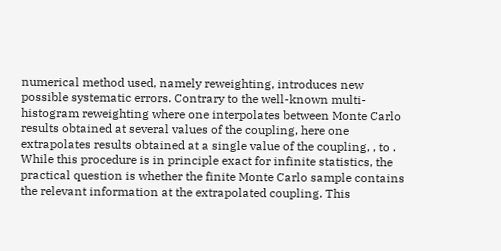numerical method used, namely reweighting, introduces new possible systematic errors. Contrary to the well-known multi-histogram reweighting where one interpolates between Monte Carlo results obtained at several values of the coupling, here one extrapolates results obtained at a single value of the coupling, , to . While this procedure is in principle exact for infinite statistics, the practical question is whether the finite Monte Carlo sample contains the relevant information at the extrapolated coupling. This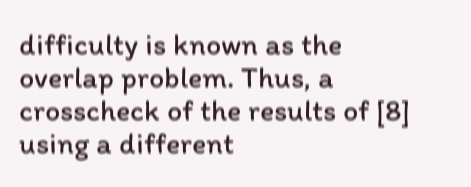difficulty is known as the overlap problem. Thus, a crosscheck of the results of [8] using a different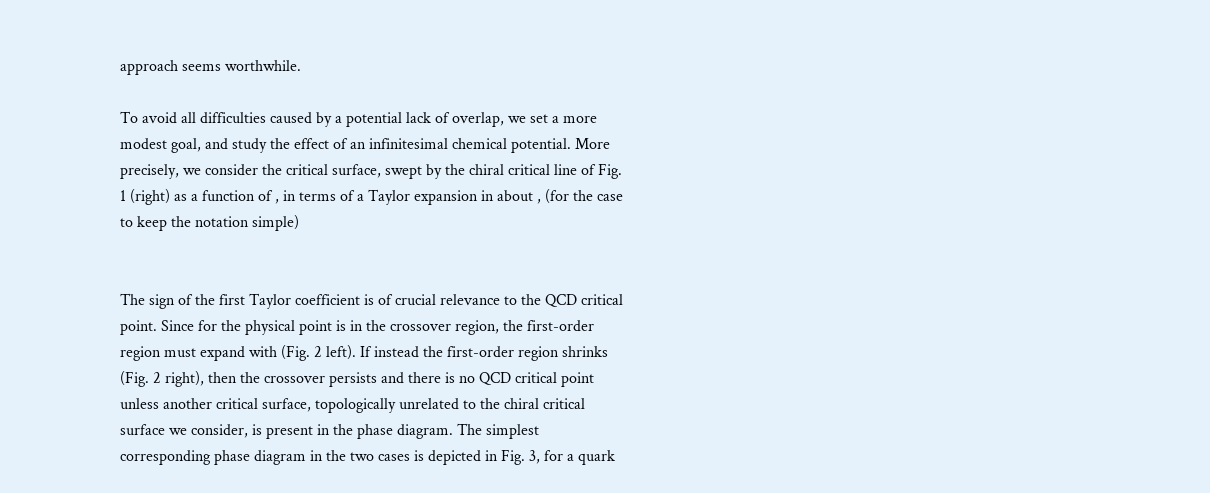approach seems worthwhile.

To avoid all difficulties caused by a potential lack of overlap, we set a more modest goal, and study the effect of an infinitesimal chemical potential. More precisely, we consider the critical surface, swept by the chiral critical line of Fig. 1 (right) as a function of , in terms of a Taylor expansion in about , (for the case to keep the notation simple)


The sign of the first Taylor coefficient is of crucial relevance to the QCD critical point. Since for the physical point is in the crossover region, the first-order region must expand with (Fig. 2 left). If instead the first-order region shrinks (Fig. 2 right), then the crossover persists and there is no QCD critical point unless another critical surface, topologically unrelated to the chiral critical surface we consider, is present in the phase diagram. The simplest corresponding phase diagram in the two cases is depicted in Fig. 3, for a quark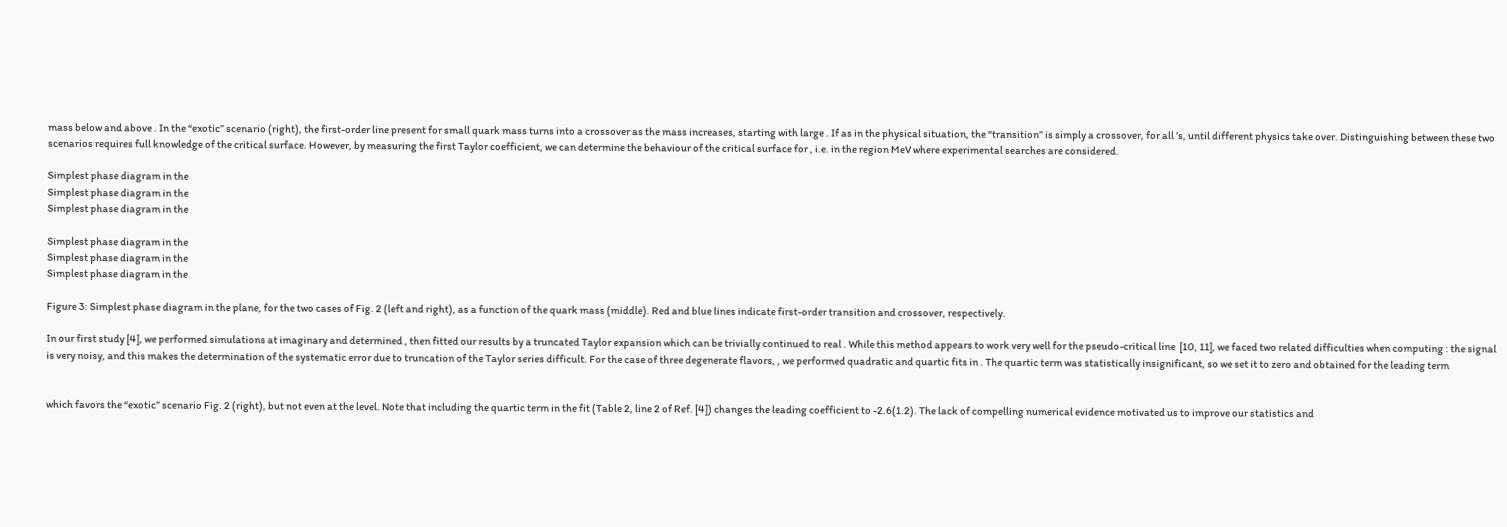mass below and above . In the “exotic” scenario (right), the first-order line present for small quark mass turns into a crossover as the mass increases, starting with large . If as in the physical situation, the “transition” is simply a crossover, for all ’s, until different physics take over. Distinguishing between these two scenarios requires full knowledge of the critical surface. However, by measuring the first Taylor coefficient, we can determine the behaviour of the critical surface for , i.e. in the region MeV where experimental searches are considered.

Simplest phase diagram in the
Simplest phase diagram in the
Simplest phase diagram in the

Simplest phase diagram in the
Simplest phase diagram in the
Simplest phase diagram in the

Figure 3: Simplest phase diagram in the plane, for the two cases of Fig. 2 (left and right), as a function of the quark mass (middle). Red and blue lines indicate first-order transition and crossover, respectively.

In our first study [4], we performed simulations at imaginary and determined , then fitted our results by a truncated Taylor expansion which can be trivially continued to real . While this method appears to work very well for the pseudo-critical line  [10, 11], we faced two related difficulties when computing : the signal is very noisy, and this makes the determination of the systematic error due to truncation of the Taylor series difficult. For the case of three degenerate flavors, , we performed quadratic and quartic fits in . The quartic term was statistically insignificant, so we set it to zero and obtained for the leading term


which favors the “exotic” scenario Fig. 2 (right), but not even at the level. Note that including the quartic term in the fit (Table 2, line 2 of Ref. [4]) changes the leading coefficient to -2.6(1.2). The lack of compelling numerical evidence motivated us to improve our statistics and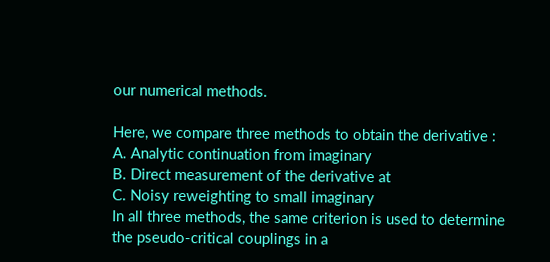our numerical methods.

Here, we compare three methods to obtain the derivative :
A. Analytic continuation from imaginary
B. Direct measurement of the derivative at
C. Noisy reweighting to small imaginary
In all three methods, the same criterion is used to determine the pseudo-critical couplings in a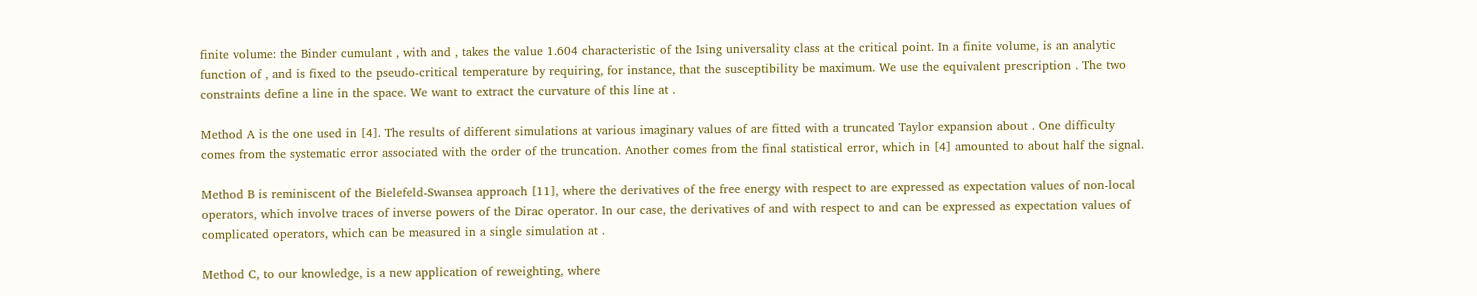finite volume: the Binder cumulant , with and , takes the value 1.604 characteristic of the Ising universality class at the critical point. In a finite volume, is an analytic function of , and is fixed to the pseudo-critical temperature by requiring, for instance, that the susceptibility be maximum. We use the equivalent prescription . The two constraints define a line in the space. We want to extract the curvature of this line at .

Method A is the one used in [4]. The results of different simulations at various imaginary values of are fitted with a truncated Taylor expansion about . One difficulty comes from the systematic error associated with the order of the truncation. Another comes from the final statistical error, which in [4] amounted to about half the signal.

Method B is reminiscent of the Bielefeld-Swansea approach [11], where the derivatives of the free energy with respect to are expressed as expectation values of non-local operators, which involve traces of inverse powers of the Dirac operator. In our case, the derivatives of and with respect to and can be expressed as expectation values of complicated operators, which can be measured in a single simulation at .

Method C, to our knowledge, is a new application of reweighting, where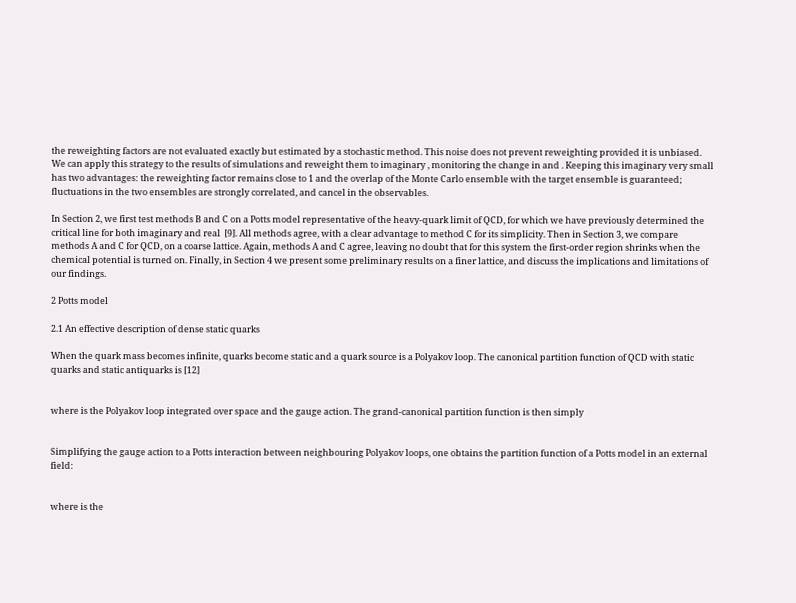the reweighting factors are not evaluated exactly but estimated by a stochastic method. This noise does not prevent reweighting provided it is unbiased. We can apply this strategy to the results of simulations and reweight them to imaginary , monitoring the change in and . Keeping this imaginary very small has two advantages: the reweighting factor remains close to 1 and the overlap of the Monte Carlo ensemble with the target ensemble is guaranteed; fluctuations in the two ensembles are strongly correlated, and cancel in the observables.

In Section 2, we first test methods B and C on a Potts model representative of the heavy-quark limit of QCD, for which we have previously determined the critical line for both imaginary and real  [9]. All methods agree, with a clear advantage to method C for its simplicity. Then in Section 3, we compare methods A and C for QCD, on a coarse lattice. Again, methods A and C agree, leaving no doubt that for this system the first-order region shrinks when the chemical potential is turned on. Finally, in Section 4 we present some preliminary results on a finer lattice, and discuss the implications and limitations of our findings.

2 Potts model

2.1 An effective description of dense static quarks

When the quark mass becomes infinite, quarks become static and a quark source is a Polyakov loop. The canonical partition function of QCD with static quarks and static antiquarks is [12]


where is the Polyakov loop integrated over space and the gauge action. The grand-canonical partition function is then simply


Simplifying the gauge action to a Potts interaction between neighbouring Polyakov loops, one obtains the partition function of a Potts model in an external field:


where is the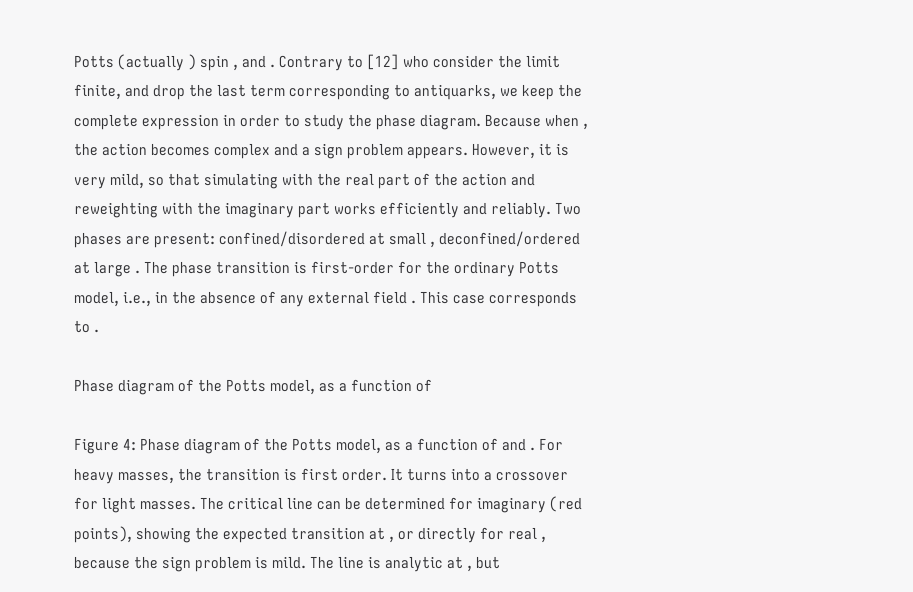Potts (actually ) spin , and . Contrary to [12] who consider the limit finite, and drop the last term corresponding to antiquarks, we keep the complete expression in order to study the phase diagram. Because when , the action becomes complex and a sign problem appears. However, it is very mild, so that simulating with the real part of the action and reweighting with the imaginary part works efficiently and reliably. Two phases are present: confined/disordered at small , deconfined/ordered at large . The phase transition is first-order for the ordinary Potts model, i.e., in the absence of any external field . This case corresponds to .

Phase diagram of the Potts model, as a function of

Figure 4: Phase diagram of the Potts model, as a function of and . For heavy masses, the transition is first order. It turns into a crossover for light masses. The critical line can be determined for imaginary (red points), showing the expected transition at , or directly for real , because the sign problem is mild. The line is analytic at , but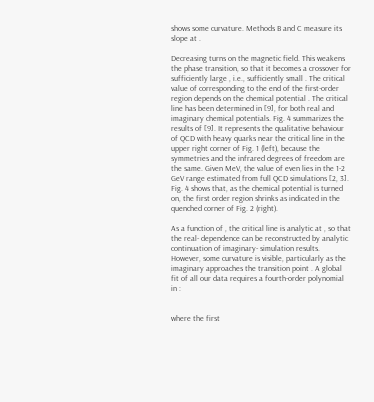shows some curvature. Methods B and C measure its slope at .

Decreasing turns on the magnetic field. This weakens the phase transition, so that it becomes a crossover for sufficiently large , i.e., sufficiently small . The critical value of corresponding to the end of the first-order region depends on the chemical potential . The critical line has been determined in [9], for both real and imaginary chemical potentials. Fig. 4 summarizes the results of [9]. It represents the qualitative behaviour of QCD with heavy quarks near the critical line in the upper right corner of Fig. 1 (left), because the symmetries and the infrared degrees of freedom are the same. Given MeV, the value of even lies in the 1-2 GeV range estimated from full QCD simulations [2, 3]. Fig. 4 shows that, as the chemical potential is turned on, the first order region shrinks as indicated in the quenched corner of Fig. 2 (right).

As a function of , the critical line is analytic at , so that the real- dependence can be reconstructed by analytic continuation of imaginary- simulation results. However, some curvature is visible, particularly as the imaginary approaches the transition point . A global fit of all our data requires a fourth-order polynomial in :


where the first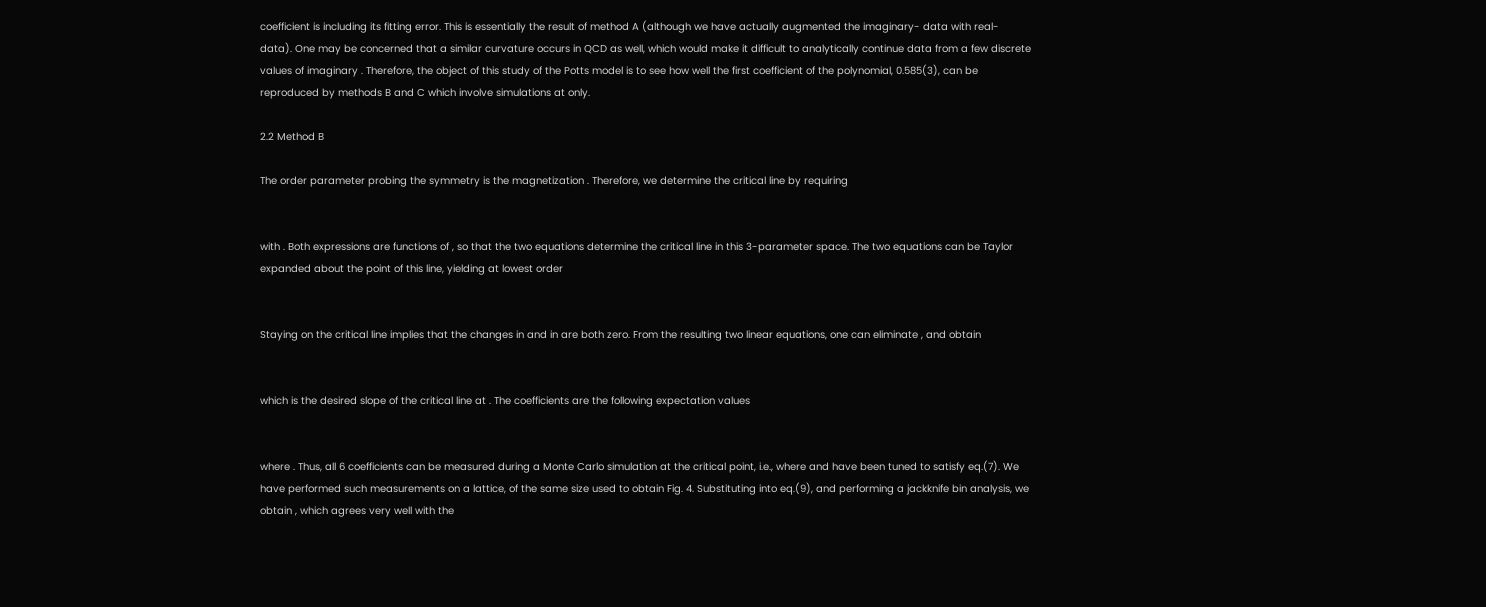coefficient is including its fitting error. This is essentially the result of method A (although we have actually augmented the imaginary- data with real- data). One may be concerned that a similar curvature occurs in QCD as well, which would make it difficult to analytically continue data from a few discrete values of imaginary . Therefore, the object of this study of the Potts model is to see how well the first coefficient of the polynomial, 0.585(3), can be reproduced by methods B and C which involve simulations at only.

2.2 Method B

The order parameter probing the symmetry is the magnetization . Therefore, we determine the critical line by requiring


with . Both expressions are functions of , so that the two equations determine the critical line in this 3-parameter space. The two equations can be Taylor expanded about the point of this line, yielding at lowest order


Staying on the critical line implies that the changes in and in are both zero. From the resulting two linear equations, one can eliminate , and obtain


which is the desired slope of the critical line at . The coefficients are the following expectation values


where . Thus, all 6 coefficients can be measured during a Monte Carlo simulation at the critical point, i.e., where and have been tuned to satisfy eq.(7). We have performed such measurements on a lattice, of the same size used to obtain Fig. 4. Substituting into eq.(9), and performing a jackknife bin analysis, we obtain , which agrees very well with the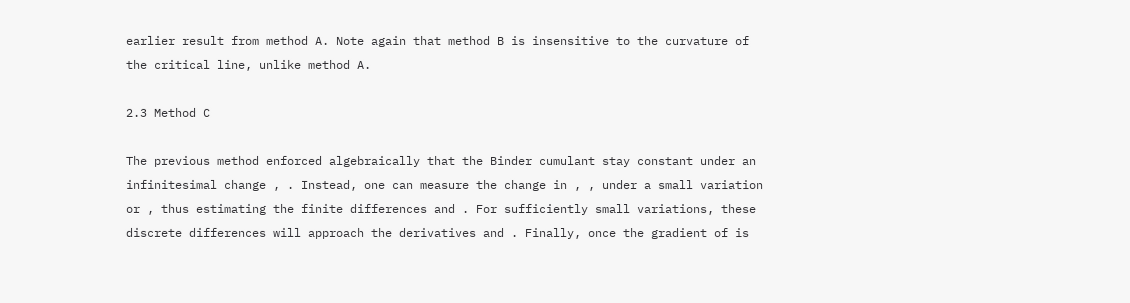earlier result from method A. Note again that method B is insensitive to the curvature of the critical line, unlike method A.

2.3 Method C

The previous method enforced algebraically that the Binder cumulant stay constant under an infinitesimal change , . Instead, one can measure the change in , , under a small variation or , thus estimating the finite differences and . For sufficiently small variations, these discrete differences will approach the derivatives and . Finally, once the gradient of is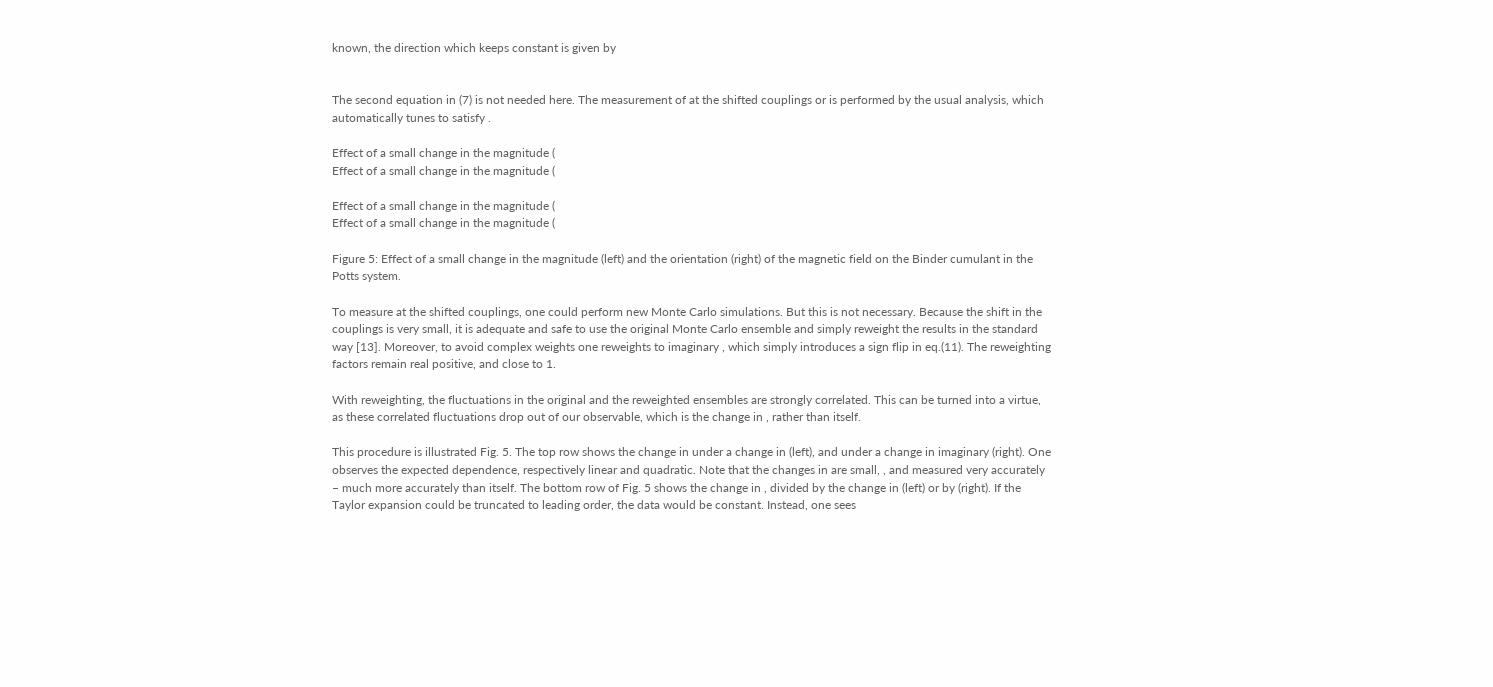known, the direction which keeps constant is given by


The second equation in (7) is not needed here. The measurement of at the shifted couplings or is performed by the usual analysis, which automatically tunes to satisfy .

Effect of a small change in the magnitude (
Effect of a small change in the magnitude (

Effect of a small change in the magnitude (
Effect of a small change in the magnitude (

Figure 5: Effect of a small change in the magnitude (left) and the orientation (right) of the magnetic field on the Binder cumulant in the Potts system.

To measure at the shifted couplings, one could perform new Monte Carlo simulations. But this is not necessary. Because the shift in the couplings is very small, it is adequate and safe to use the original Monte Carlo ensemble and simply reweight the results in the standard way [13]. Moreover, to avoid complex weights one reweights to imaginary , which simply introduces a sign flip in eq.(11). The reweighting factors remain real positive, and close to 1.

With reweighting, the fluctuations in the original and the reweighted ensembles are strongly correlated. This can be turned into a virtue, as these correlated fluctuations drop out of our observable, which is the change in , rather than itself.

This procedure is illustrated Fig. 5. The top row shows the change in under a change in (left), and under a change in imaginary (right). One observes the expected dependence, respectively linear and quadratic. Note that the changes in are small, , and measured very accurately – much more accurately than itself. The bottom row of Fig. 5 shows the change in , divided by the change in (left) or by (right). If the Taylor expansion could be truncated to leading order, the data would be constant. Instead, one sees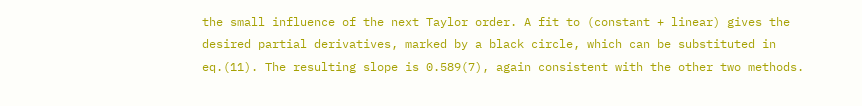the small influence of the next Taylor order. A fit to (constant + linear) gives the desired partial derivatives, marked by a black circle, which can be substituted in eq.(11). The resulting slope is 0.589(7), again consistent with the other two methods.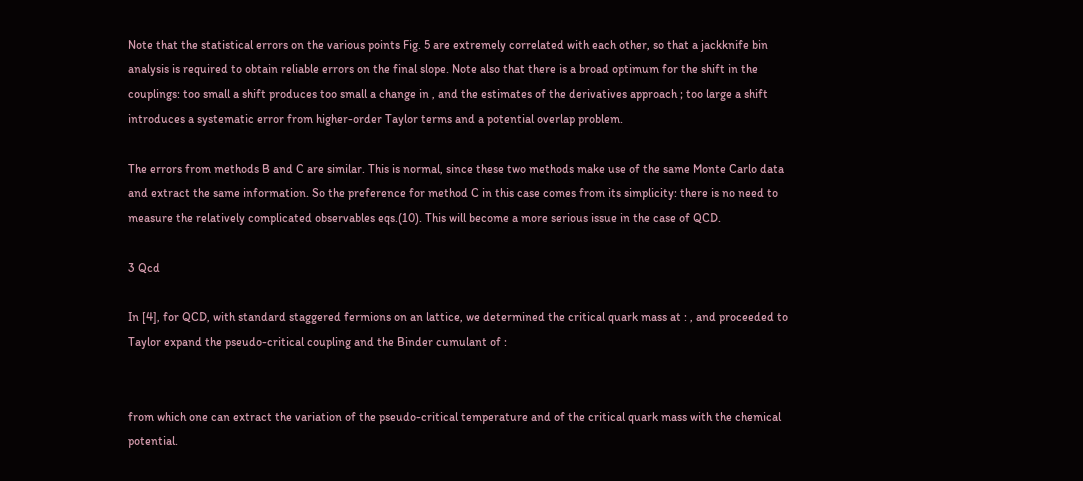Note that the statistical errors on the various points Fig. 5 are extremely correlated with each other, so that a jackknife bin analysis is required to obtain reliable errors on the final slope. Note also that there is a broad optimum for the shift in the couplings: too small a shift produces too small a change in , and the estimates of the derivatives approach ; too large a shift introduces a systematic error from higher-order Taylor terms and a potential overlap problem.

The errors from methods B and C are similar. This is normal, since these two methods make use of the same Monte Carlo data and extract the same information. So the preference for method C in this case comes from its simplicity: there is no need to measure the relatively complicated observables eqs.(10). This will become a more serious issue in the case of QCD.

3 Qcd

In [4], for QCD, with standard staggered fermions on an lattice, we determined the critical quark mass at : , and proceeded to Taylor expand the pseudo-critical coupling and the Binder cumulant of :


from which one can extract the variation of the pseudo-critical temperature and of the critical quark mass with the chemical potential.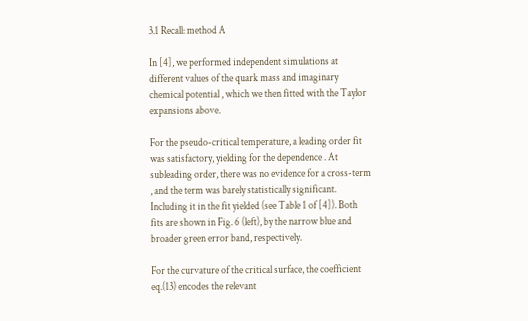3.1 Recall: method A

In [4], we performed independent simulations at different values of the quark mass and imaginary chemical potential , which we then fitted with the Taylor expansions above.

For the pseudo-critical temperature, a leading order fit was satisfactory, yielding for the dependence . At subleading order, there was no evidence for a cross-term , and the term was barely statistically significant. Including it in the fit yielded (see Table 1 of [4]). Both fits are shown in Fig. 6 (left), by the narrow blue and broader green error band, respectively.

For the curvature of the critical surface, the coefficient eq.(13) encodes the relevant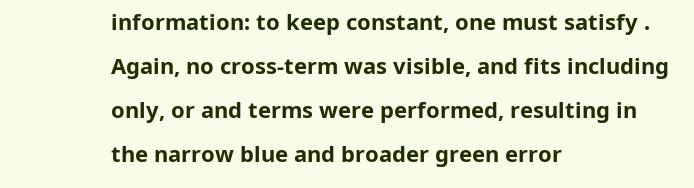information: to keep constant, one must satisfy . Again, no cross-term was visible, and fits including only, or and terms were performed, resulting in the narrow blue and broader green error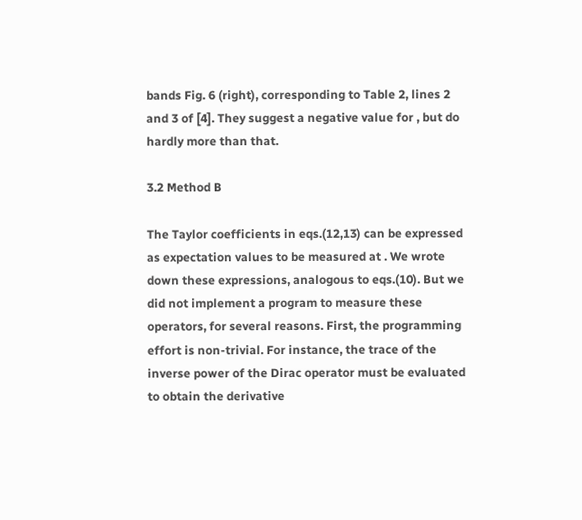bands Fig. 6 (right), corresponding to Table 2, lines 2 and 3 of [4]. They suggest a negative value for , but do hardly more than that.

3.2 Method B

The Taylor coefficients in eqs.(12,13) can be expressed as expectation values to be measured at . We wrote down these expressions, analogous to eqs.(10). But we did not implement a program to measure these operators, for several reasons. First, the programming effort is non-trivial. For instance, the trace of the inverse power of the Dirac operator must be evaluated to obtain the derivative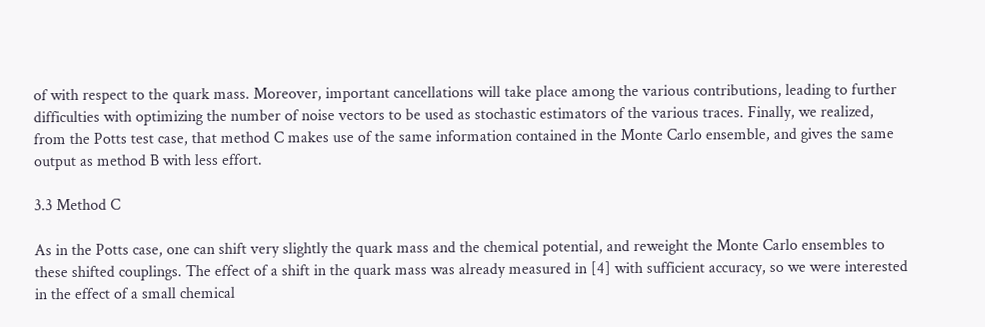of with respect to the quark mass. Moreover, important cancellations will take place among the various contributions, leading to further difficulties with optimizing the number of noise vectors to be used as stochastic estimators of the various traces. Finally, we realized, from the Potts test case, that method C makes use of the same information contained in the Monte Carlo ensemble, and gives the same output as method B with less effort.

3.3 Method C

As in the Potts case, one can shift very slightly the quark mass and the chemical potential, and reweight the Monte Carlo ensembles to these shifted couplings. The effect of a shift in the quark mass was already measured in [4] with sufficient accuracy, so we were interested in the effect of a small chemical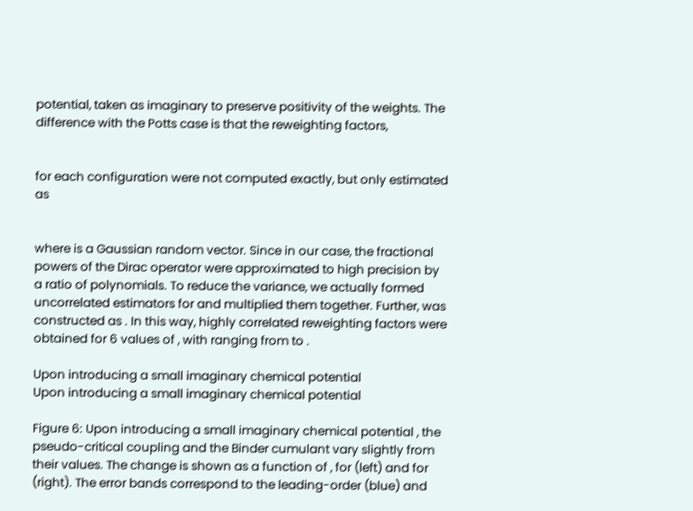potential, taken as imaginary to preserve positivity of the weights. The difference with the Potts case is that the reweighting factors,


for each configuration were not computed exactly, but only estimated as


where is a Gaussian random vector. Since in our case, the fractional powers of the Dirac operator were approximated to high precision by a ratio of polynomials. To reduce the variance, we actually formed uncorrelated estimators for and multiplied them together. Further, was constructed as . In this way, highly correlated reweighting factors were obtained for 6 values of , with ranging from to .

Upon introducing a small imaginary chemical potential
Upon introducing a small imaginary chemical potential

Figure 6: Upon introducing a small imaginary chemical potential , the pseudo-critical coupling and the Binder cumulant vary slightly from their values. The change is shown as a function of , for (left) and for (right). The error bands correspond to the leading-order (blue) and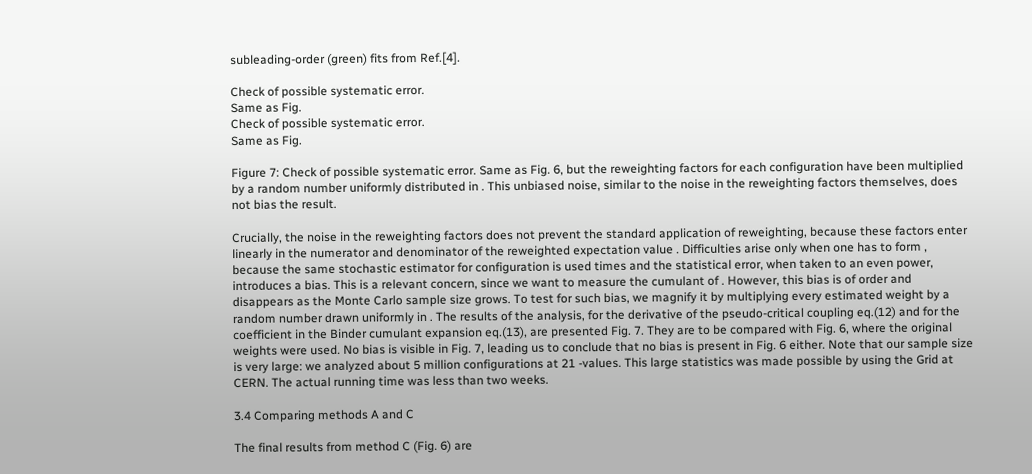subleading-order (green) fits from Ref.[4].

Check of possible systematic error.
Same as Fig.
Check of possible systematic error.
Same as Fig.

Figure 7: Check of possible systematic error. Same as Fig. 6, but the reweighting factors for each configuration have been multiplied by a random number uniformly distributed in . This unbiased noise, similar to the noise in the reweighting factors themselves, does not bias the result.

Crucially, the noise in the reweighting factors does not prevent the standard application of reweighting, because these factors enter linearly in the numerator and denominator of the reweighted expectation value . Difficulties arise only when one has to form , because the same stochastic estimator for configuration is used times and the statistical error, when taken to an even power, introduces a bias. This is a relevant concern, since we want to measure the cumulant of . However, this bias is of order and disappears as the Monte Carlo sample size grows. To test for such bias, we magnify it by multiplying every estimated weight by a random number drawn uniformly in . The results of the analysis, for the derivative of the pseudo-critical coupling eq.(12) and for the coefficient in the Binder cumulant expansion eq.(13), are presented Fig. 7. They are to be compared with Fig. 6, where the original weights were used. No bias is visible in Fig. 7, leading us to conclude that no bias is present in Fig. 6 either. Note that our sample size is very large: we analyzed about 5 million configurations at 21 -values. This large statistics was made possible by using the Grid at CERN. The actual running time was less than two weeks.

3.4 Comparing methods A and C

The final results from method C (Fig. 6) are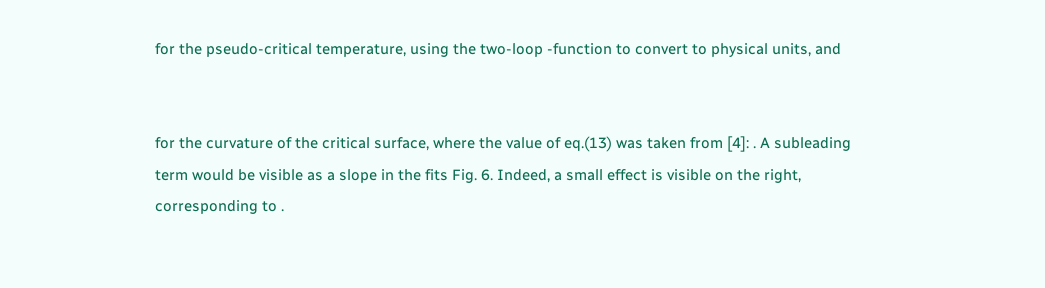for the pseudo-critical temperature, using the two-loop -function to convert to physical units, and


for the curvature of the critical surface, where the value of eq.(13) was taken from [4]: . A subleading term would be visible as a slope in the fits Fig. 6. Indeed, a small effect is visible on the right, corresponding to .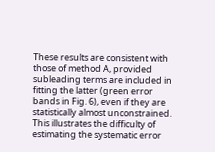These results are consistent with those of method A, provided subleading terms are included in fitting the latter (green error bands in Fig. 6), even if they are statistically almost unconstrained. This illustrates the difficulty of estimating the systematic error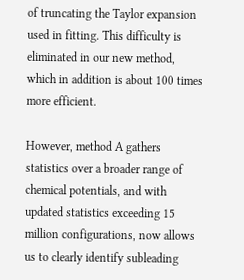of truncating the Taylor expansion used in fitting. This difficulty is eliminated in our new method, which in addition is about 100 times more efficient.

However, method A gathers statistics over a broader range of chemical potentials, and with updated statistics exceeding 15 million configurations, now allows us to clearly identify subleading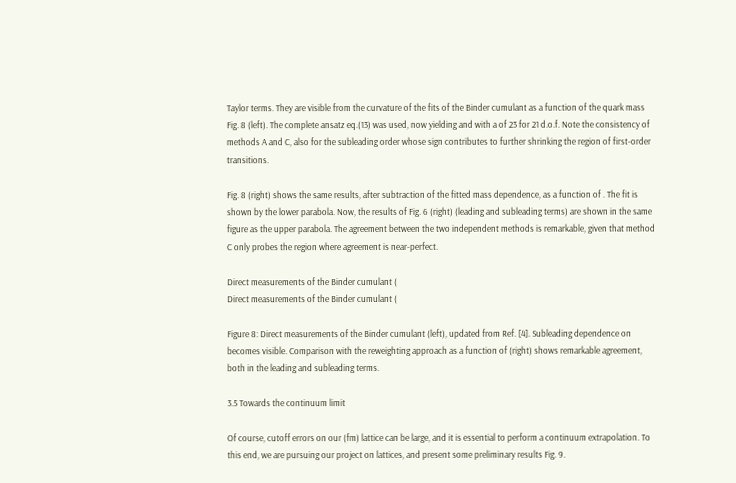Taylor terms. They are visible from the curvature of the fits of the Binder cumulant as a function of the quark mass Fig. 8 (left). The complete ansatz eq.(13) was used, now yielding and with a of 23 for 21 d.o.f. Note the consistency of methods A and C, also for the subleading order whose sign contributes to further shrinking the region of first-order transitions.

Fig. 8 (right) shows the same results, after subtraction of the fitted mass dependence, as a function of . The fit is shown by the lower parabola. Now, the results of Fig. 6 (right) (leading and subleading terms) are shown in the same figure as the upper parabola. The agreement between the two independent methods is remarkable, given that method C only probes the region where agreement is near-perfect.

Direct measurements of the Binder cumulant (
Direct measurements of the Binder cumulant (

Figure 8: Direct measurements of the Binder cumulant (left), updated from Ref. [4]. Subleading dependence on becomes visible. Comparison with the reweighting approach as a function of (right) shows remarkable agreement, both in the leading and subleading terms.

3.5 Towards the continuum limit

Of course, cutoff errors on our (fm) lattice can be large, and it is essential to perform a continuum extrapolation. To this end, we are pursuing our project on lattices, and present some preliminary results Fig. 9.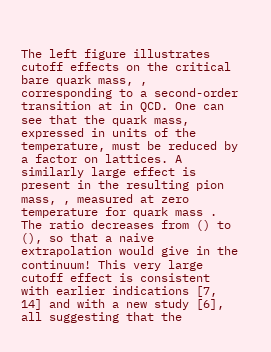The left figure illustrates cutoff effects on the critical bare quark mass, , corresponding to a second-order transition at in QCD. One can see that the quark mass, expressed in units of the temperature, must be reduced by a factor on lattices. A similarly large effect is present in the resulting pion mass, , measured at zero temperature for quark mass . The ratio decreases from () to (), so that a naive extrapolation would give in the continuum! This very large cutoff effect is consistent with earlier indications [7, 14] and with a new study [6], all suggesting that the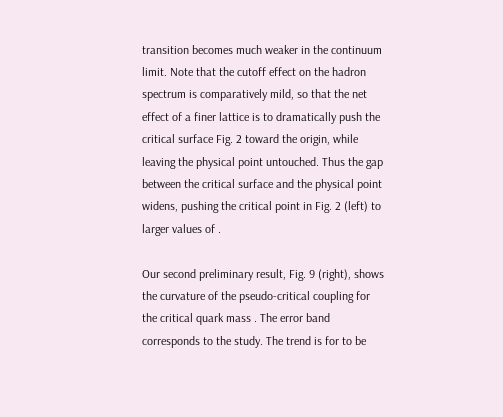transition becomes much weaker in the continuum limit. Note that the cutoff effect on the hadron spectrum is comparatively mild, so that the net effect of a finer lattice is to dramatically push the critical surface Fig. 2 toward the origin, while leaving the physical point untouched. Thus the gap between the critical surface and the physical point widens, pushing the critical point in Fig. 2 (left) to larger values of .

Our second preliminary result, Fig. 9 (right), shows the curvature of the pseudo-critical coupling for the critical quark mass . The error band corresponds to the study. The trend is for to be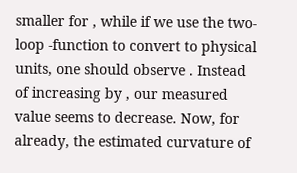smaller for , while if we use the two-loop -function to convert to physical units, one should observe . Instead of increasing by , our measured value seems to decrease. Now, for already, the estimated curvature of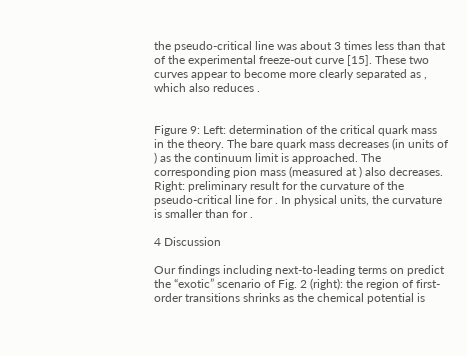the pseudo-critical line was about 3 times less than that of the experimental freeze-out curve [15]. These two curves appear to become more clearly separated as , which also reduces .


Figure 9: Left: determination of the critical quark mass in the theory. The bare quark mass decreases (in units of ) as the continuum limit is approached. The corresponding pion mass (measured at ) also decreases. Right: preliminary result for the curvature of the pseudo-critical line for . In physical units, the curvature is smaller than for .

4 Discussion

Our findings including next-to-leading terms on predict the “exotic” scenario of Fig. 2 (right): the region of first-order transitions shrinks as the chemical potential is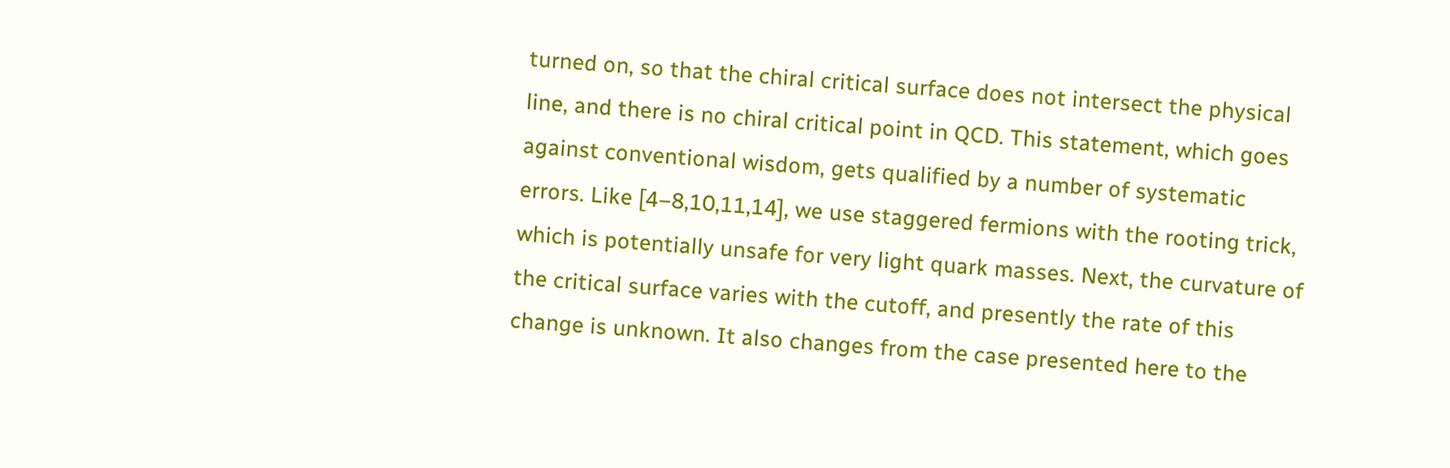turned on, so that the chiral critical surface does not intersect the physical line, and there is no chiral critical point in QCD. This statement, which goes against conventional wisdom, gets qualified by a number of systematic errors. Like [4–8,10,11,14], we use staggered fermions with the rooting trick, which is potentially unsafe for very light quark masses. Next, the curvature of the critical surface varies with the cutoff, and presently the rate of this change is unknown. It also changes from the case presented here to the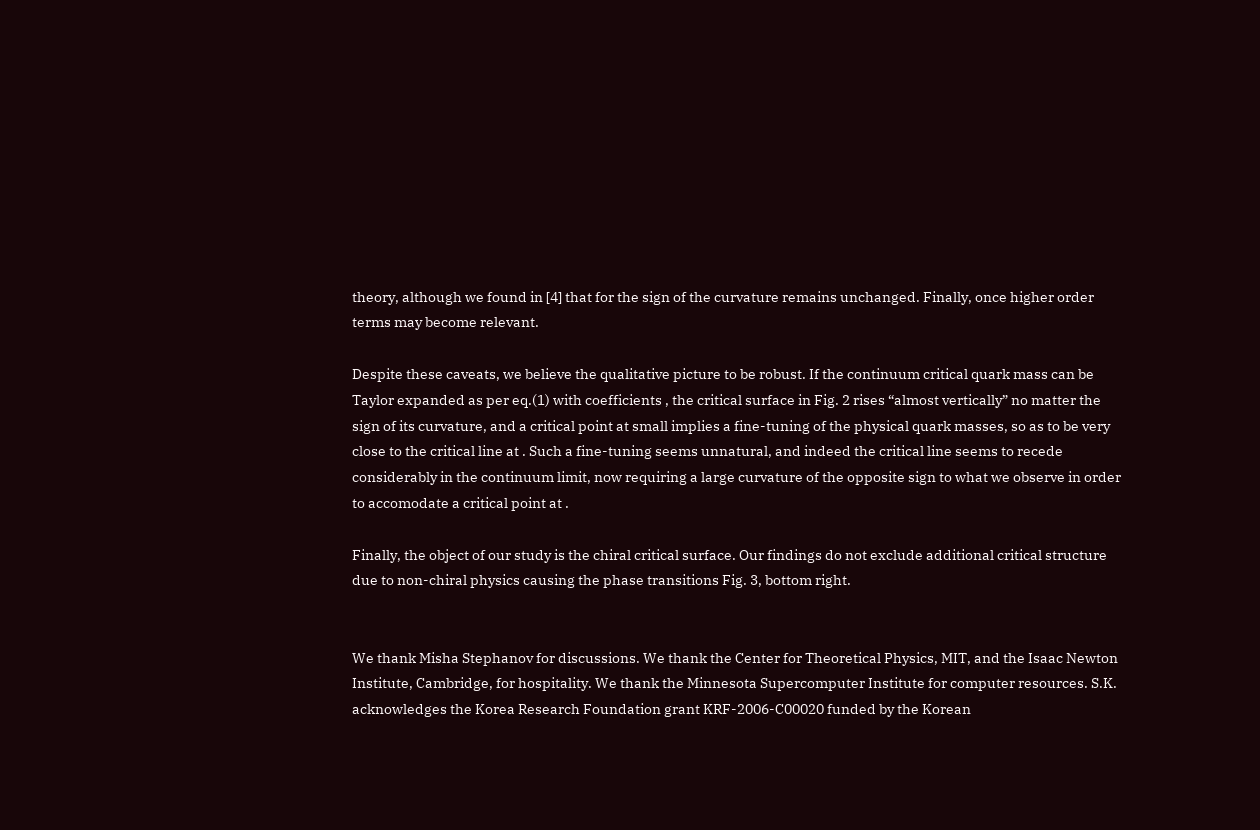theory, although we found in [4] that for the sign of the curvature remains unchanged. Finally, once higher order terms may become relevant.

Despite these caveats, we believe the qualitative picture to be robust. If the continuum critical quark mass can be Taylor expanded as per eq.(1) with coefficients , the critical surface in Fig. 2 rises “almost vertically” no matter the sign of its curvature, and a critical point at small implies a fine-tuning of the physical quark masses, so as to be very close to the critical line at . Such a fine-tuning seems unnatural, and indeed the critical line seems to recede considerably in the continuum limit, now requiring a large curvature of the opposite sign to what we observe in order to accomodate a critical point at .

Finally, the object of our study is the chiral critical surface. Our findings do not exclude additional critical structure due to non-chiral physics causing the phase transitions Fig. 3, bottom right.


We thank Misha Stephanov for discussions. We thank the Center for Theoretical Physics, MIT, and the Isaac Newton Institute, Cambridge, for hospitality. We thank the Minnesota Supercomputer Institute for computer resources. S.K. acknowledges the Korea Research Foundation grant KRF-2006-C00020 funded by the Korean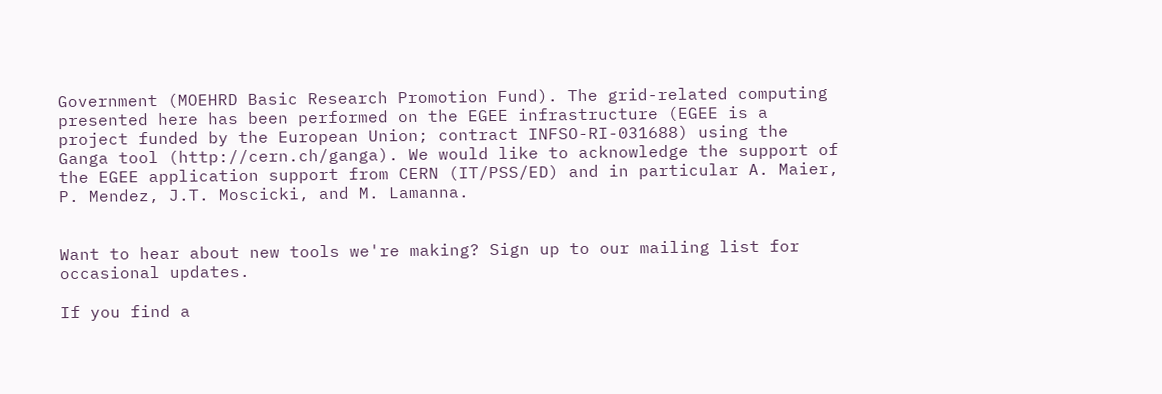Government (MOEHRD Basic Research Promotion Fund). The grid-related computing presented here has been performed on the EGEE infrastructure (EGEE is a project funded by the European Union; contract INFSO-RI-031688) using the Ganga tool (http://cern.ch/ganga). We would like to acknowledge the support of the EGEE application support from CERN (IT/PSS/ED) and in particular A. Maier, P. Mendez, J.T. Moscicki, and M. Lamanna.


Want to hear about new tools we're making? Sign up to our mailing list for occasional updates.

If you find a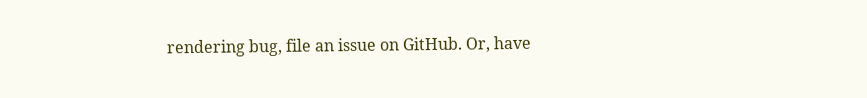rendering bug, file an issue on GitHub. Or, have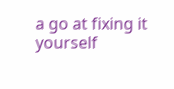a go at fixing it yourself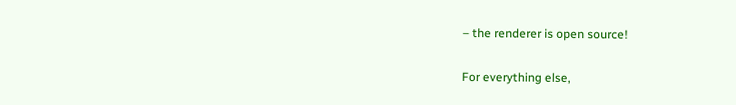– the renderer is open source!

For everything else,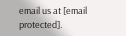email us at [email protected].